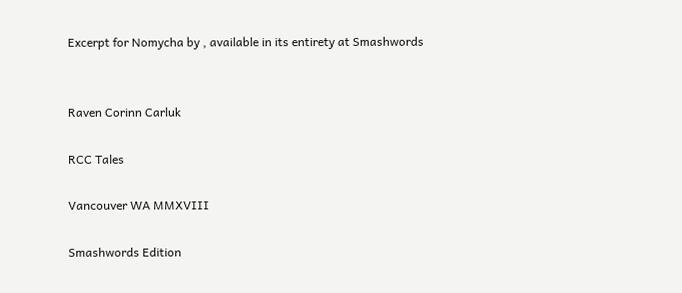Excerpt for Nomycha by , available in its entirety at Smashwords


Raven Corinn Carluk

RCC Tales

Vancouver WA MMXVIII

Smashwords Edition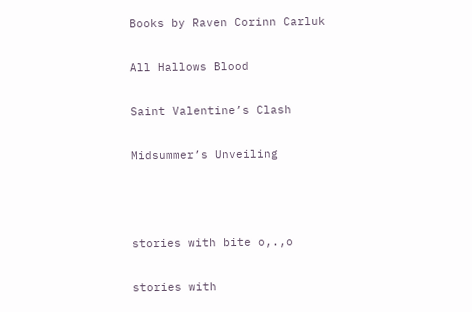Books by Raven Corinn Carluk

All Hallows Blood

Saint Valentine’s Clash

Midsummer’s Unveiling



stories with bite o,.,o

stories with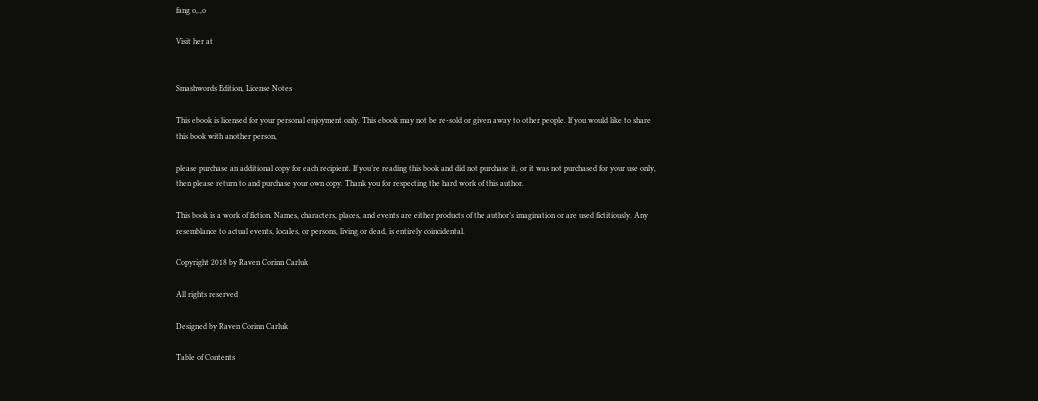fang o,.,o

Visit her at


Smashwords Edition, License Notes

This ebook is licensed for your personal enjoyment only. This ebook may not be re-sold or given away to other people. If you would like to share this book with another person,

please purchase an additional copy for each recipient. If you’re reading this book and did not purchase it, or it was not purchased for your use only, then please return to and purchase your own copy. Thank you for respecting the hard work of this author.

This book is a work of fiction. Names, characters, places, and events are either products of the author’s imagination or are used fictitiously. Any resemblance to actual events, locales, or persons, living or dead, is entirely coincidental.

Copyright 2018 by Raven Corinn Carluk

All rights reserved

Designed by Raven Corinn Carluk

Table of Contents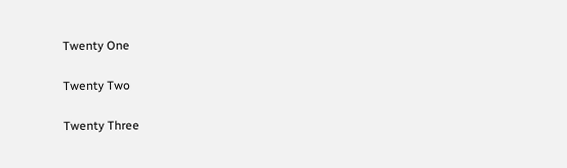Twenty One

Twenty Two

Twenty Three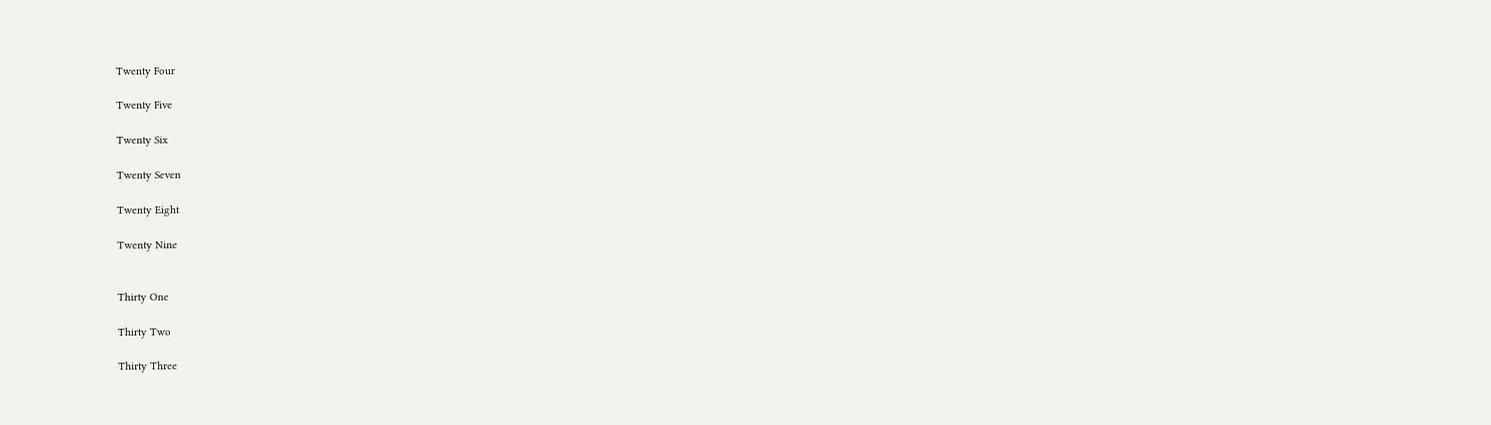Twenty Four

Twenty Five

Twenty Six

Twenty Seven

Twenty Eight

Twenty Nine


Thirty One

Thirty Two

Thirty Three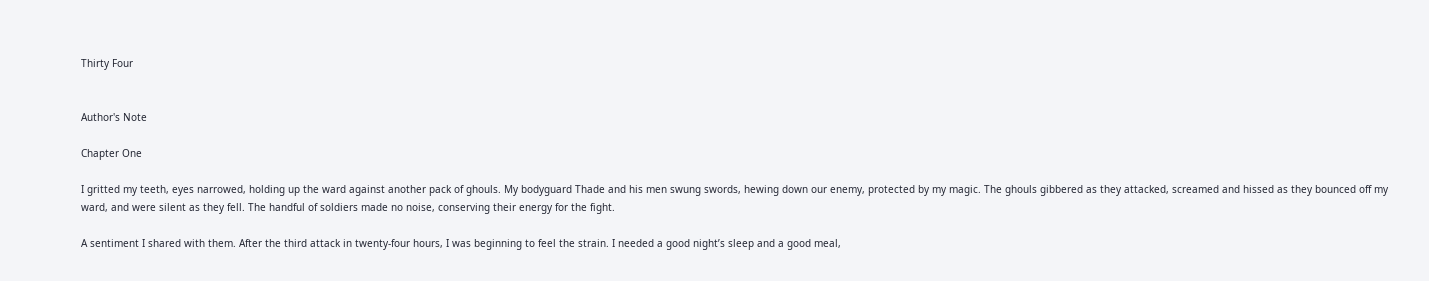Thirty Four


Author's Note

Chapter One

I gritted my teeth, eyes narrowed, holding up the ward against another pack of ghouls. My bodyguard Thade and his men swung swords, hewing down our enemy, protected by my magic. The ghouls gibbered as they attacked, screamed and hissed as they bounced off my ward, and were silent as they fell. The handful of soldiers made no noise, conserving their energy for the fight.

A sentiment I shared with them. After the third attack in twenty-four hours, I was beginning to feel the strain. I needed a good night’s sleep and a good meal,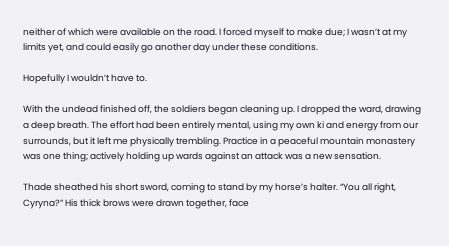neither of which were available on the road. I forced myself to make due; I wasn’t at my limits yet, and could easily go another day under these conditions.

Hopefully I wouldn’t have to.

With the undead finished off, the soldiers began cleaning up. I dropped the ward, drawing a deep breath. The effort had been entirely mental, using my own ki and energy from our surrounds, but it left me physically trembling. Practice in a peaceful mountain monastery was one thing; actively holding up wards against an attack was a new sensation.

Thade sheathed his short sword, coming to stand by my horse’s halter. “You all right, Cyryna?” His thick brows were drawn together, face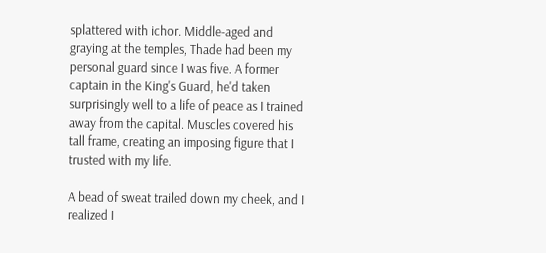splattered with ichor. Middle-aged and graying at the temples, Thade had been my personal guard since I was five. A former captain in the King's Guard, he'd taken surprisingly well to a life of peace as I trained away from the capital. Muscles covered his tall frame, creating an imposing figure that I trusted with my life.

A bead of sweat trailed down my cheek, and I realized I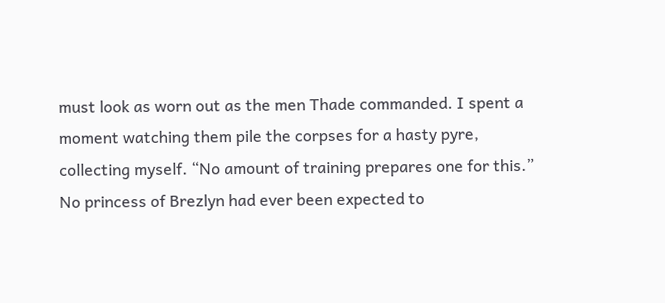must look as worn out as the men Thade commanded. I spent a moment watching them pile the corpses for a hasty pyre, collecting myself. “No amount of training prepares one for this.” No princess of Brezlyn had ever been expected to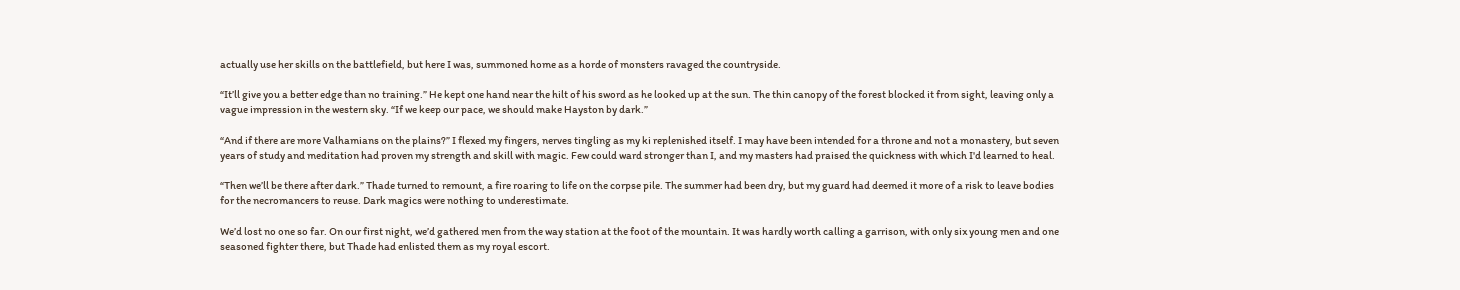actually use her skills on the battlefield, but here I was, summoned home as a horde of monsters ravaged the countryside.

“It’ll give you a better edge than no training.” He kept one hand near the hilt of his sword as he looked up at the sun. The thin canopy of the forest blocked it from sight, leaving only a vague impression in the western sky. “If we keep our pace, we should make Hayston by dark.”

“And if there are more Valhamians on the plains?” I flexed my fingers, nerves tingling as my ki replenished itself. I may have been intended for a throne and not a monastery, but seven years of study and meditation had proven my strength and skill with magic. Few could ward stronger than I, and my masters had praised the quickness with which I'd learned to heal.

“Then we’ll be there after dark.” Thade turned to remount, a fire roaring to life on the corpse pile. The summer had been dry, but my guard had deemed it more of a risk to leave bodies for the necromancers to reuse. Dark magics were nothing to underestimate.

We’d lost no one so far. On our first night, we’d gathered men from the way station at the foot of the mountain. It was hardly worth calling a garrison, with only six young men and one seasoned fighter there, but Thade had enlisted them as my royal escort.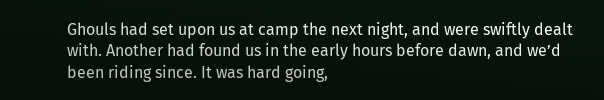Ghouls had set upon us at camp the next night, and were swiftly dealt with. Another had found us in the early hours before dawn, and we’d been riding since. It was hard going,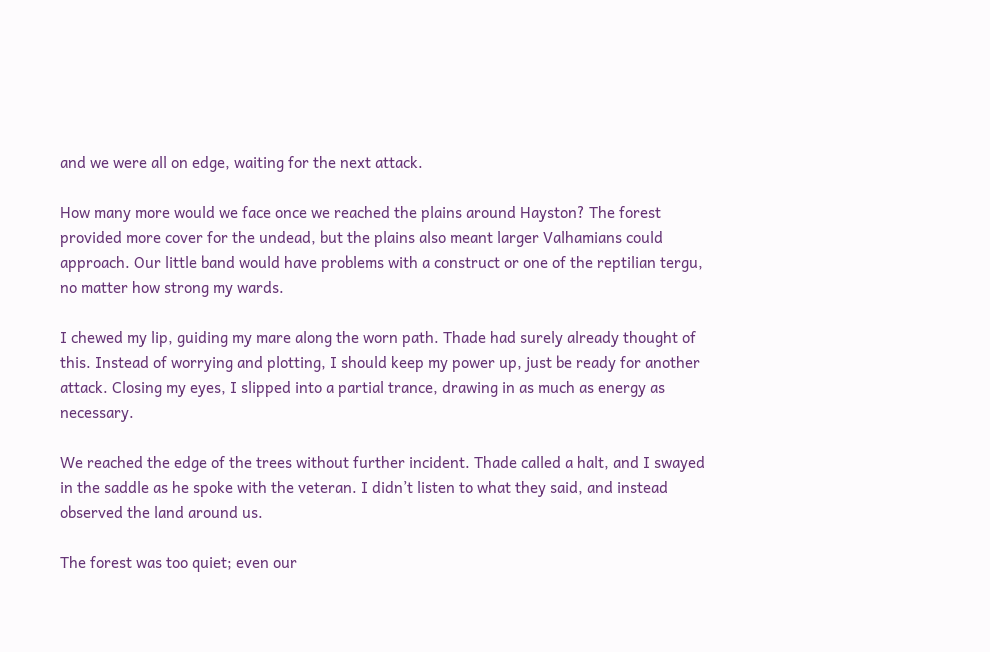and we were all on edge, waiting for the next attack.

How many more would we face once we reached the plains around Hayston? The forest provided more cover for the undead, but the plains also meant larger Valhamians could approach. Our little band would have problems with a construct or one of the reptilian tergu, no matter how strong my wards.

I chewed my lip, guiding my mare along the worn path. Thade had surely already thought of this. Instead of worrying and plotting, I should keep my power up, just be ready for another attack. Closing my eyes, I slipped into a partial trance, drawing in as much as energy as necessary.

We reached the edge of the trees without further incident. Thade called a halt, and I swayed in the saddle as he spoke with the veteran. I didn’t listen to what they said, and instead observed the land around us.

The forest was too quiet; even our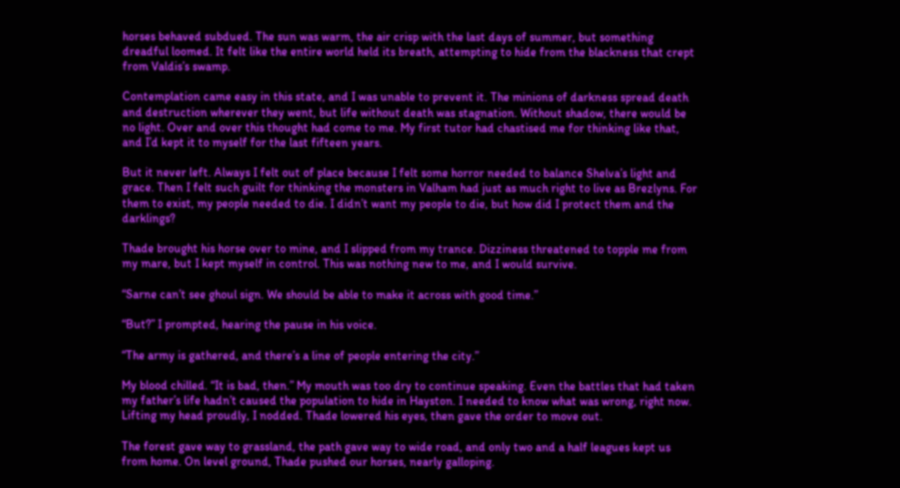horses behaved subdued. The sun was warm, the air crisp with the last days of summer, but something dreadful loomed. It felt like the entire world held its breath, attempting to hide from the blackness that crept from Valdis’s swamp.

Contemplation came easy in this state, and I was unable to prevent it. The minions of darkness spread death and destruction wherever they went, but life without death was stagnation. Without shadow, there would be no light. Over and over this thought had come to me. My first tutor had chastised me for thinking like that, and I’d kept it to myself for the last fifteen years.

But it never left. Always I felt out of place because I felt some horror needed to balance Shelva’s light and grace. Then I felt such guilt for thinking the monsters in Valham had just as much right to live as Brezlyns. For them to exist, my people needed to die. I didn’t want my people to die, but how did I protect them and the darklings?

Thade brought his horse over to mine, and I slipped from my trance. Dizziness threatened to topple me from my mare, but I kept myself in control. This was nothing new to me, and I would survive.

“Sarne can’t see ghoul sign. We should be able to make it across with good time.”

“But?” I prompted, hearing the pause in his voice.

“The army is gathered, and there’s a line of people entering the city.”

My blood chilled. “It is bad, then.” My mouth was too dry to continue speaking. Even the battles that had taken my father’s life hadn’t caused the population to hide in Hayston. I needed to know what was wrong, right now. Lifting my head proudly, I nodded. Thade lowered his eyes, then gave the order to move out.

The forest gave way to grassland, the path gave way to wide road, and only two and a half leagues kept us from home. On level ground, Thade pushed our horses, nearly galloping.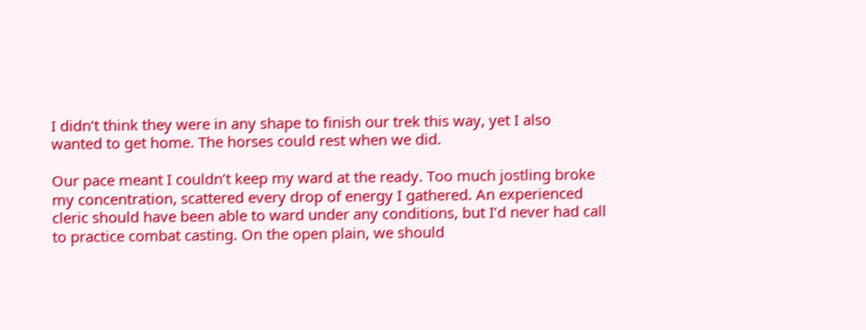I didn’t think they were in any shape to finish our trek this way, yet I also wanted to get home. The horses could rest when we did.

Our pace meant I couldn’t keep my ward at the ready. Too much jostling broke my concentration, scattered every drop of energy I gathered. An experienced cleric should have been able to ward under any conditions, but I’d never had call to practice combat casting. On the open plain, we should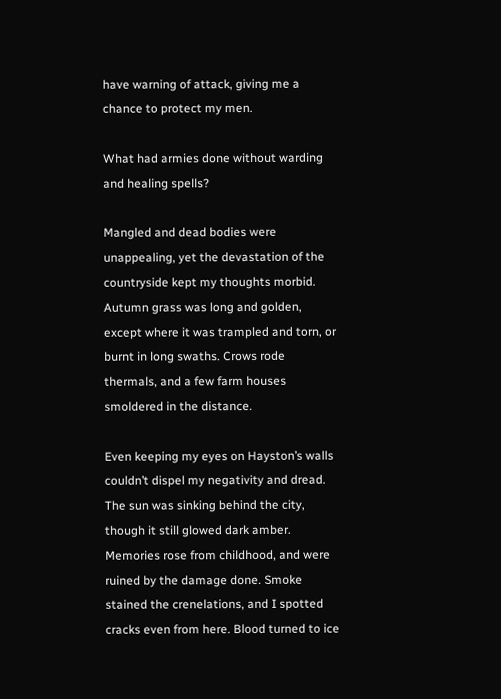have warning of attack, giving me a chance to protect my men.

What had armies done without warding and healing spells?

Mangled and dead bodies were unappealing, yet the devastation of the countryside kept my thoughts morbid. Autumn grass was long and golden, except where it was trampled and torn, or burnt in long swaths. Crows rode thermals, and a few farm houses smoldered in the distance.

Even keeping my eyes on Hayston’s walls couldn’t dispel my negativity and dread. The sun was sinking behind the city, though it still glowed dark amber. Memories rose from childhood, and were ruined by the damage done. Smoke stained the crenelations, and I spotted cracks even from here. Blood turned to ice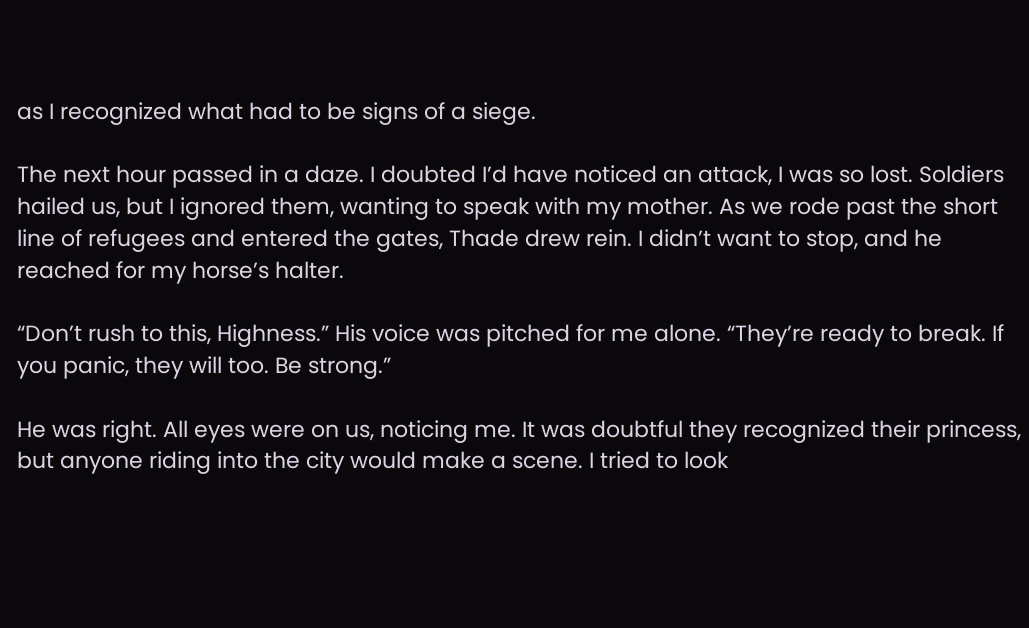as I recognized what had to be signs of a siege.

The next hour passed in a daze. I doubted I’d have noticed an attack, I was so lost. Soldiers hailed us, but I ignored them, wanting to speak with my mother. As we rode past the short line of refugees and entered the gates, Thade drew rein. I didn’t want to stop, and he reached for my horse’s halter.

“Don’t rush to this, Highness.” His voice was pitched for me alone. “They’re ready to break. If you panic, they will too. Be strong.”

He was right. All eyes were on us, noticing me. It was doubtful they recognized their princess, but anyone riding into the city would make a scene. I tried to look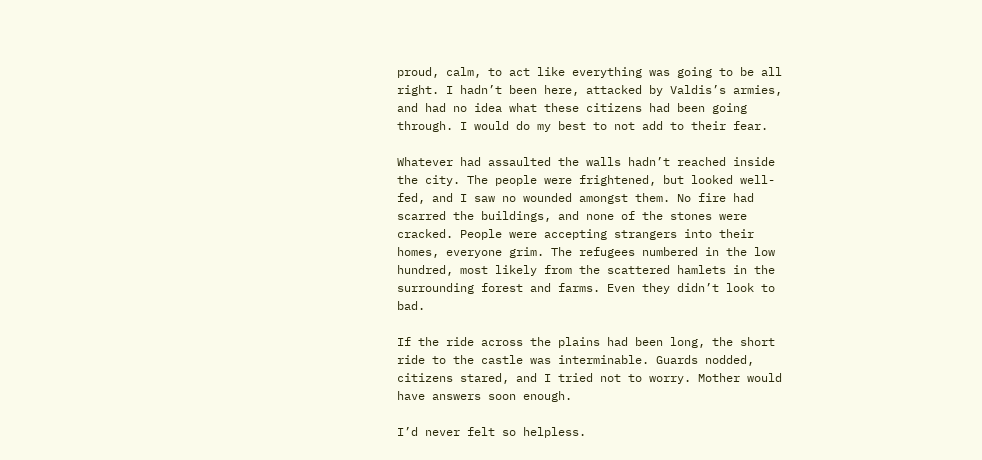proud, calm, to act like everything was going to be all right. I hadn’t been here, attacked by Valdis’s armies, and had no idea what these citizens had been going through. I would do my best to not add to their fear.

Whatever had assaulted the walls hadn’t reached inside the city. The people were frightened, but looked well-fed, and I saw no wounded amongst them. No fire had scarred the buildings, and none of the stones were cracked. People were accepting strangers into their homes, everyone grim. The refugees numbered in the low hundred, most likely from the scattered hamlets in the surrounding forest and farms. Even they didn’t look to bad.

If the ride across the plains had been long, the short ride to the castle was interminable. Guards nodded, citizens stared, and I tried not to worry. Mother would have answers soon enough.

I’d never felt so helpless.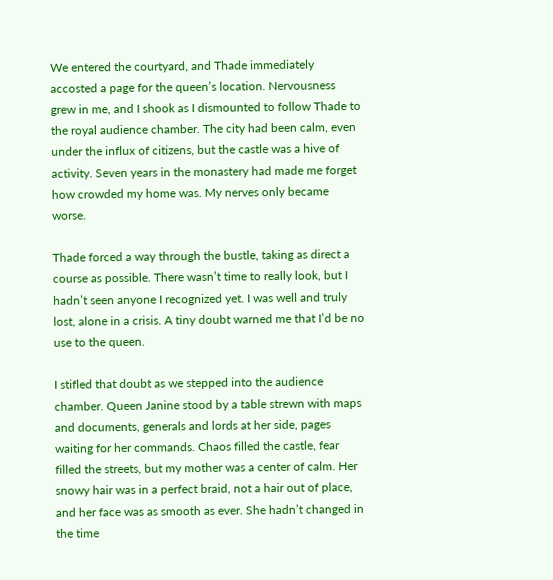We entered the courtyard, and Thade immediately accosted a page for the queen’s location. Nervousness grew in me, and I shook as I dismounted to follow Thade to the royal audience chamber. The city had been calm, even under the influx of citizens, but the castle was a hive of activity. Seven years in the monastery had made me forget how crowded my home was. My nerves only became worse.

Thade forced a way through the bustle, taking as direct a course as possible. There wasn’t time to really look, but I hadn’t seen anyone I recognized yet. I was well and truly lost, alone in a crisis. A tiny doubt warned me that I’d be no use to the queen.

I stifled that doubt as we stepped into the audience chamber. Queen Janine stood by a table strewn with maps and documents, generals and lords at her side, pages waiting for her commands. Chaos filled the castle, fear filled the streets, but my mother was a center of calm. Her snowy hair was in a perfect braid, not a hair out of place, and her face was as smooth as ever. She hadn’t changed in the time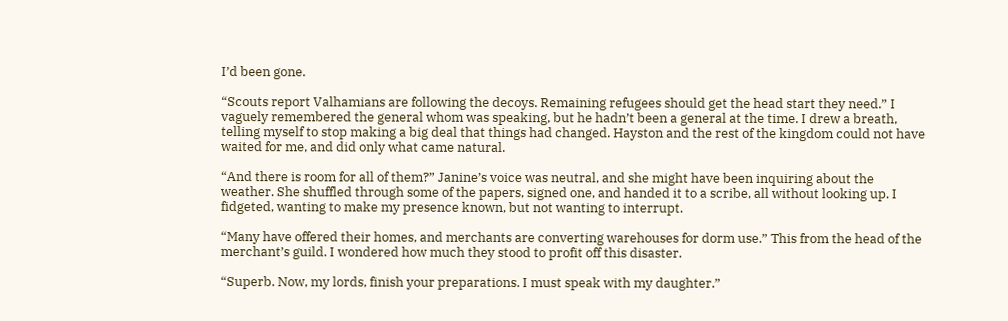I’d been gone.

“Scouts report Valhamians are following the decoys. Remaining refugees should get the head start they need.” I vaguely remembered the general whom was speaking, but he hadn’t been a general at the time. I drew a breath, telling myself to stop making a big deal that things had changed. Hayston and the rest of the kingdom could not have waited for me, and did only what came natural.

“And there is room for all of them?” Janine’s voice was neutral, and she might have been inquiring about the weather. She shuffled through some of the papers, signed one, and handed it to a scribe, all without looking up. I fidgeted, wanting to make my presence known, but not wanting to interrupt.

“Many have offered their homes, and merchants are converting warehouses for dorm use.” This from the head of the merchant’s guild. I wondered how much they stood to profit off this disaster.

“Superb. Now, my lords, finish your preparations. I must speak with my daughter.”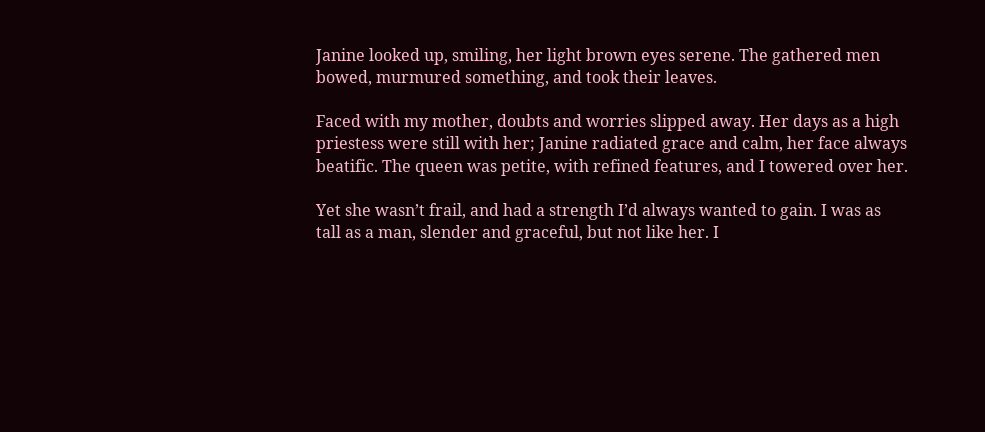Janine looked up, smiling, her light brown eyes serene. The gathered men bowed, murmured something, and took their leaves.

Faced with my mother, doubts and worries slipped away. Her days as a high priestess were still with her; Janine radiated grace and calm, her face always beatific. The queen was petite, with refined features, and I towered over her.

Yet she wasn’t frail, and had a strength I’d always wanted to gain. I was as tall as a man, slender and graceful, but not like her. I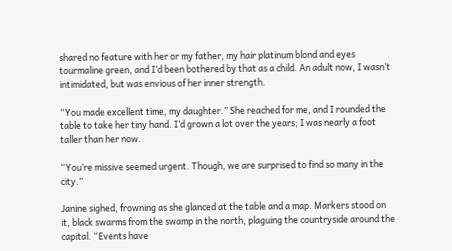shared no feature with her or my father, my hair platinum blond and eyes tourmaline green, and I’d been bothered by that as a child. An adult now, I wasn’t intimidated, but was envious of her inner strength.

“You made excellent time, my daughter.” She reached for me, and I rounded the table to take her tiny hand. I’d grown a lot over the years; I was nearly a foot taller than her now.

“You’re missive seemed urgent. Though, we are surprised to find so many in the city.”

Janine sighed, frowning as she glanced at the table and a map. Markers stood on it, black swarms from the swamp in the north, plaguing the countryside around the capital. “Events have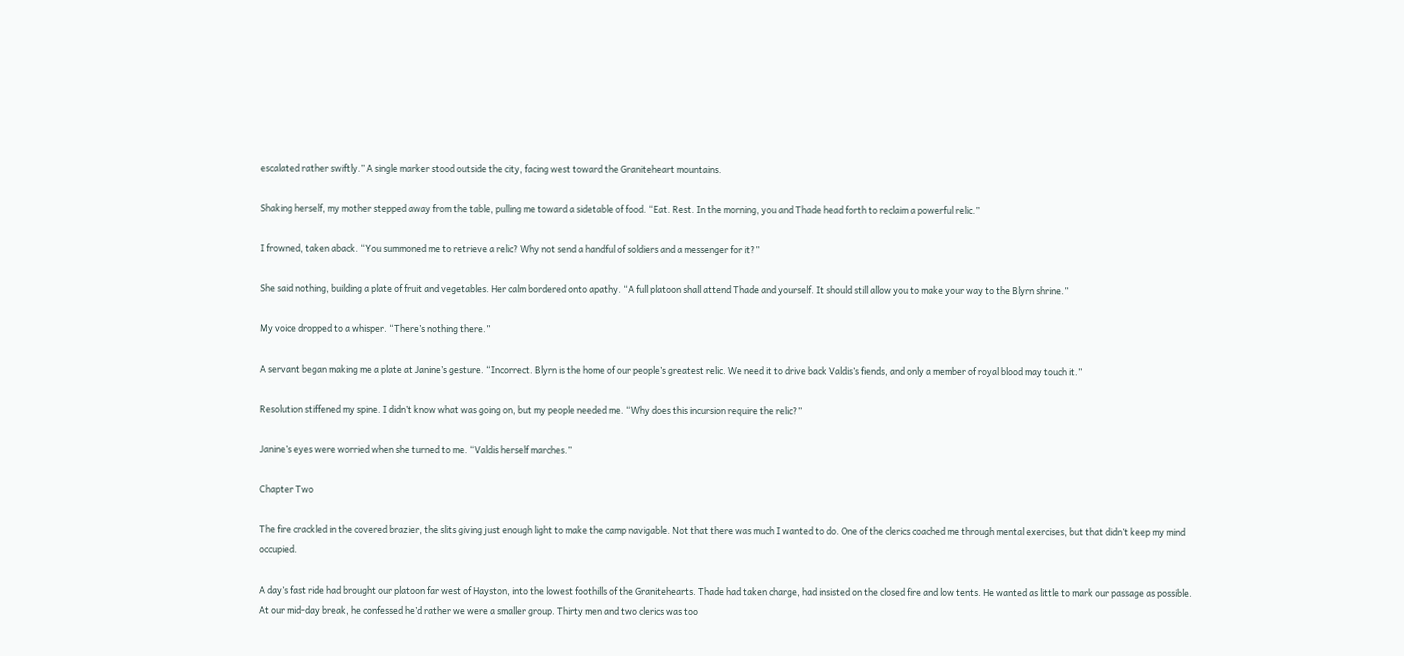escalated rather swiftly.” A single marker stood outside the city, facing west toward the Graniteheart mountains.

Shaking herself, my mother stepped away from the table, pulling me toward a sidetable of food. “Eat. Rest. In the morning, you and Thade head forth to reclaim a powerful relic.”

I frowned, taken aback. “You summoned me to retrieve a relic? Why not send a handful of soldiers and a messenger for it?”

She said nothing, building a plate of fruit and vegetables. Her calm bordered onto apathy. “A full platoon shall attend Thade and yourself. It should still allow you to make your way to the Blyrn shrine.”

My voice dropped to a whisper. “There’s nothing there.”

A servant began making me a plate at Janine’s gesture. “Incorrect. Blyrn is the home of our people’s greatest relic. We need it to drive back Valdis’s fiends, and only a member of royal blood may touch it.”

Resolution stiffened my spine. I didn’t know what was going on, but my people needed me. “Why does this incursion require the relic?”

Janine’s eyes were worried when she turned to me. “Valdis herself marches.”

Chapter Two

The fire crackled in the covered brazier, the slits giving just enough light to make the camp navigable. Not that there was much I wanted to do. One of the clerics coached me through mental exercises, but that didn’t keep my mind occupied.

A day’s fast ride had brought our platoon far west of Hayston, into the lowest foothills of the Granitehearts. Thade had taken charge, had insisted on the closed fire and low tents. He wanted as little to mark our passage as possible. At our mid-day break, he confessed he’d rather we were a smaller group. Thirty men and two clerics was too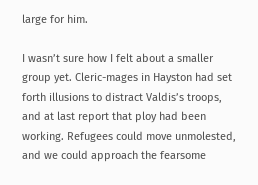large for him.

I wasn’t sure how I felt about a smaller group yet. Cleric-mages in Hayston had set forth illusions to distract Valdis’s troops, and at last report that ploy had been working. Refugees could move unmolested, and we could approach the fearsome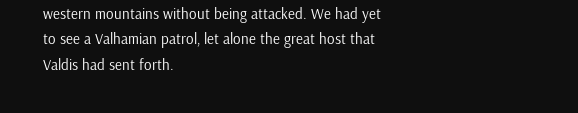western mountains without being attacked. We had yet to see a Valhamian patrol, let alone the great host that Valdis had sent forth.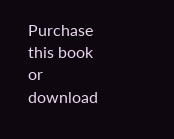Purchase this book or download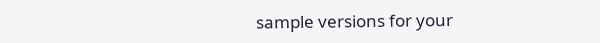sample versions for your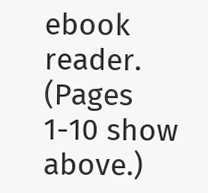ebook reader.
(Pages 1-10 show above.)